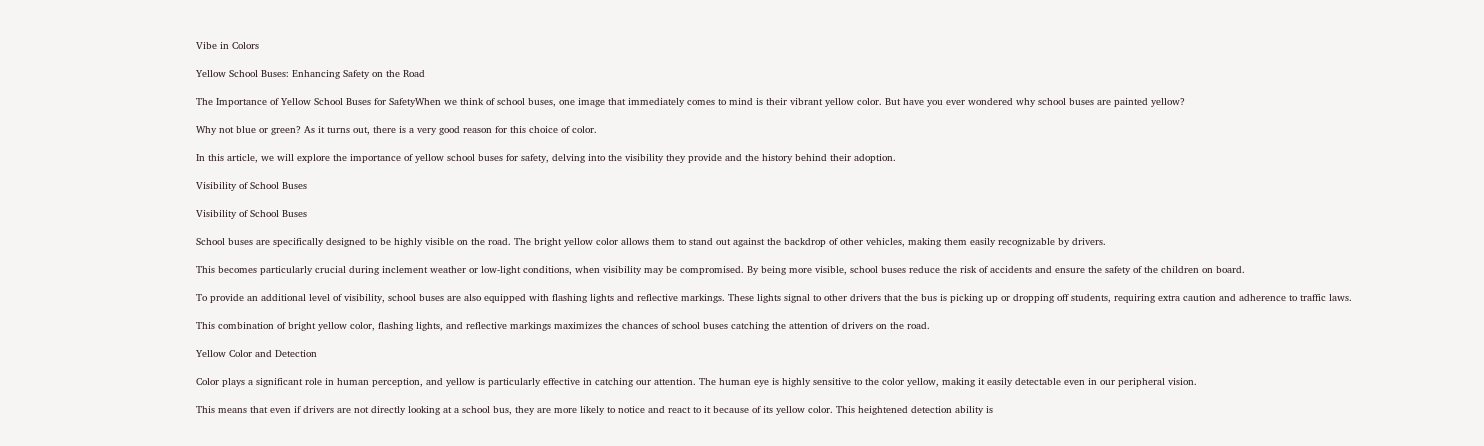Vibe in Colors

Yellow School Buses: Enhancing Safety on the Road

The Importance of Yellow School Buses for SafetyWhen we think of school buses, one image that immediately comes to mind is their vibrant yellow color. But have you ever wondered why school buses are painted yellow?

Why not blue or green? As it turns out, there is a very good reason for this choice of color.

In this article, we will explore the importance of yellow school buses for safety, delving into the visibility they provide and the history behind their adoption.

Visibility of School Buses

Visibility of School Buses

School buses are specifically designed to be highly visible on the road. The bright yellow color allows them to stand out against the backdrop of other vehicles, making them easily recognizable by drivers.

This becomes particularly crucial during inclement weather or low-light conditions, when visibility may be compromised. By being more visible, school buses reduce the risk of accidents and ensure the safety of the children on board.

To provide an additional level of visibility, school buses are also equipped with flashing lights and reflective markings. These lights signal to other drivers that the bus is picking up or dropping off students, requiring extra caution and adherence to traffic laws.

This combination of bright yellow color, flashing lights, and reflective markings maximizes the chances of school buses catching the attention of drivers on the road.

Yellow Color and Detection

Color plays a significant role in human perception, and yellow is particularly effective in catching our attention. The human eye is highly sensitive to the color yellow, making it easily detectable even in our peripheral vision.

This means that even if drivers are not directly looking at a school bus, they are more likely to notice and react to it because of its yellow color. This heightened detection ability is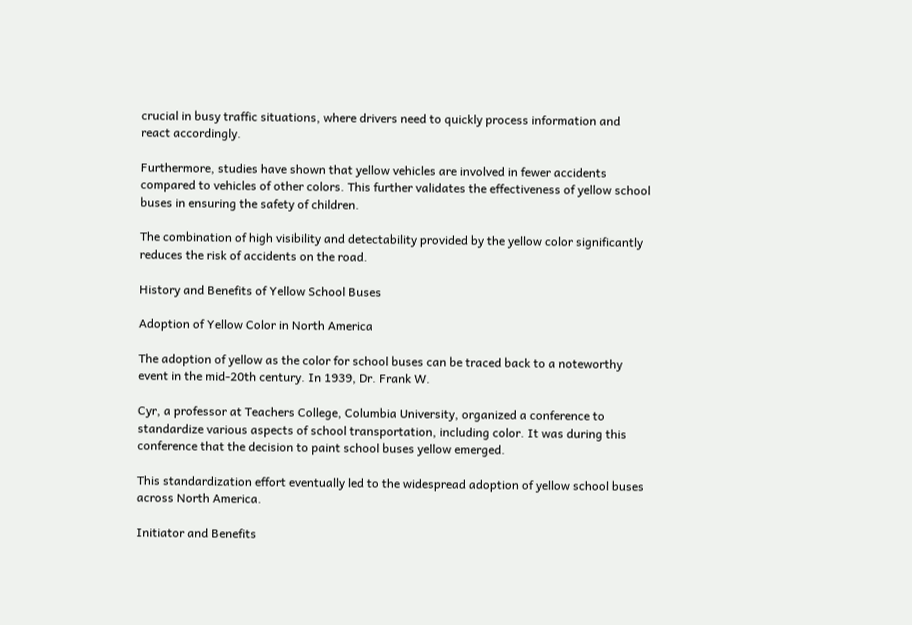crucial in busy traffic situations, where drivers need to quickly process information and react accordingly.

Furthermore, studies have shown that yellow vehicles are involved in fewer accidents compared to vehicles of other colors. This further validates the effectiveness of yellow school buses in ensuring the safety of children.

The combination of high visibility and detectability provided by the yellow color significantly reduces the risk of accidents on the road.

History and Benefits of Yellow School Buses

Adoption of Yellow Color in North America

The adoption of yellow as the color for school buses can be traced back to a noteworthy event in the mid-20th century. In 1939, Dr. Frank W.

Cyr, a professor at Teachers College, Columbia University, organized a conference to standardize various aspects of school transportation, including color. It was during this conference that the decision to paint school buses yellow emerged.

This standardization effort eventually led to the widespread adoption of yellow school buses across North America.

Initiator and Benefits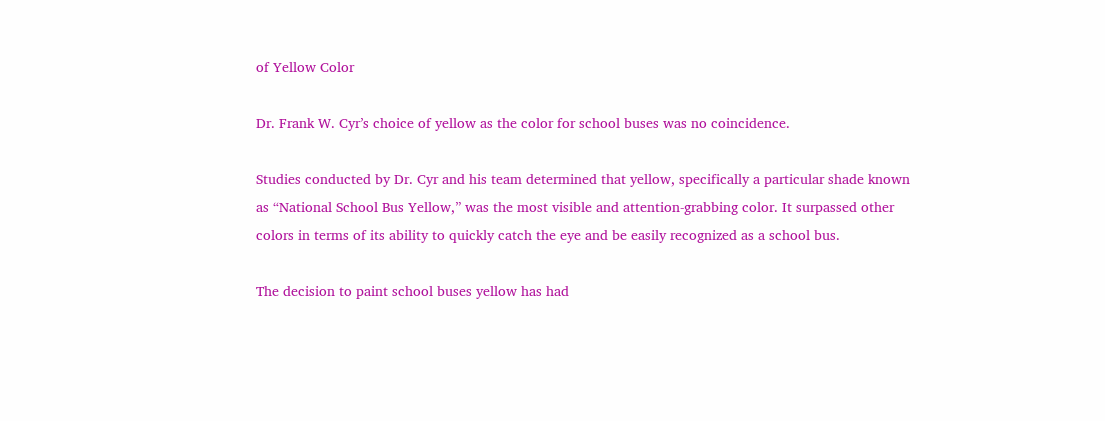of Yellow Color

Dr. Frank W. Cyr’s choice of yellow as the color for school buses was no coincidence.

Studies conducted by Dr. Cyr and his team determined that yellow, specifically a particular shade known as “National School Bus Yellow,” was the most visible and attention-grabbing color. It surpassed other colors in terms of its ability to quickly catch the eye and be easily recognized as a school bus.

The decision to paint school buses yellow has had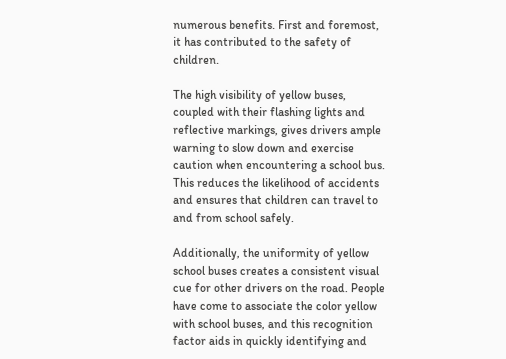numerous benefits. First and foremost, it has contributed to the safety of children.

The high visibility of yellow buses, coupled with their flashing lights and reflective markings, gives drivers ample warning to slow down and exercise caution when encountering a school bus. This reduces the likelihood of accidents and ensures that children can travel to and from school safely.

Additionally, the uniformity of yellow school buses creates a consistent visual cue for other drivers on the road. People have come to associate the color yellow with school buses, and this recognition factor aids in quickly identifying and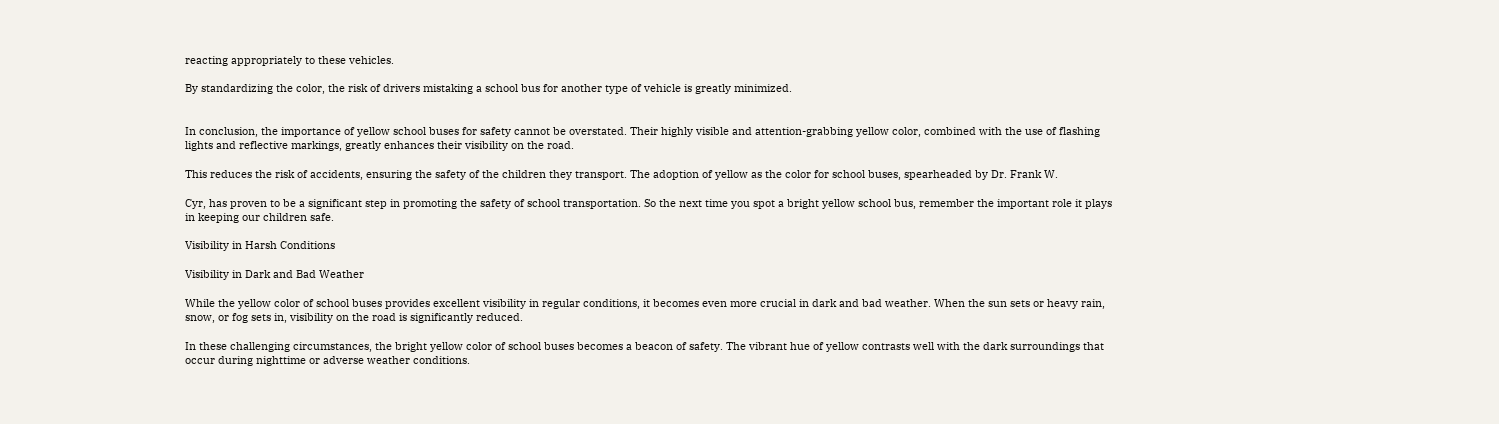reacting appropriately to these vehicles.

By standardizing the color, the risk of drivers mistaking a school bus for another type of vehicle is greatly minimized.


In conclusion, the importance of yellow school buses for safety cannot be overstated. Their highly visible and attention-grabbing yellow color, combined with the use of flashing lights and reflective markings, greatly enhances their visibility on the road.

This reduces the risk of accidents, ensuring the safety of the children they transport. The adoption of yellow as the color for school buses, spearheaded by Dr. Frank W.

Cyr, has proven to be a significant step in promoting the safety of school transportation. So the next time you spot a bright yellow school bus, remember the important role it plays in keeping our children safe.

Visibility in Harsh Conditions

Visibility in Dark and Bad Weather

While the yellow color of school buses provides excellent visibility in regular conditions, it becomes even more crucial in dark and bad weather. When the sun sets or heavy rain, snow, or fog sets in, visibility on the road is significantly reduced.

In these challenging circumstances, the bright yellow color of school buses becomes a beacon of safety. The vibrant hue of yellow contrasts well with the dark surroundings that occur during nighttime or adverse weather conditions.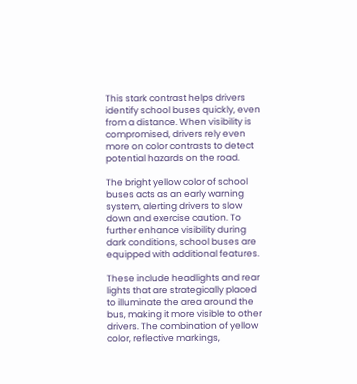This stark contrast helps drivers identify school buses quickly, even from a distance. When visibility is compromised, drivers rely even more on color contrasts to detect potential hazards on the road.

The bright yellow color of school buses acts as an early warning system, alerting drivers to slow down and exercise caution. To further enhance visibility during dark conditions, school buses are equipped with additional features.

These include headlights and rear lights that are strategically placed to illuminate the area around the bus, making it more visible to other drivers. The combination of yellow color, reflective markings,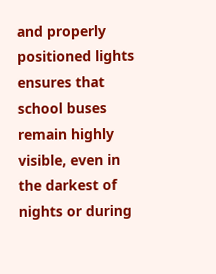and properly positioned lights ensures that school buses remain highly visible, even in the darkest of nights or during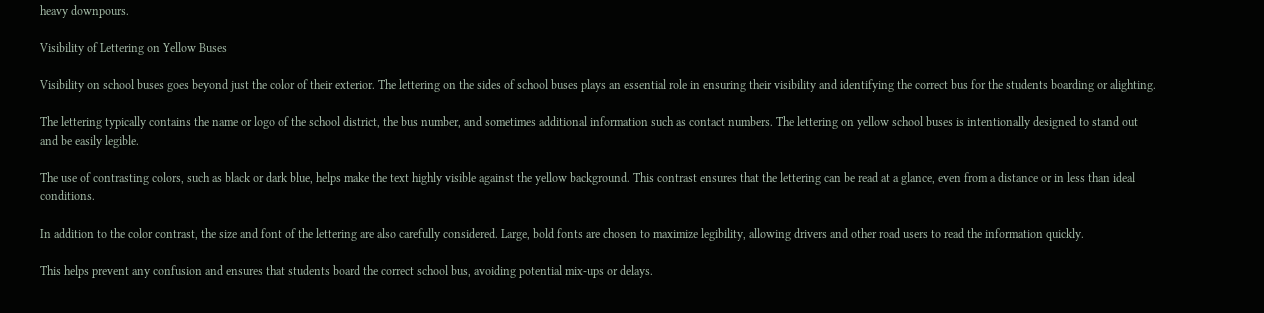heavy downpours.

Visibility of Lettering on Yellow Buses

Visibility on school buses goes beyond just the color of their exterior. The lettering on the sides of school buses plays an essential role in ensuring their visibility and identifying the correct bus for the students boarding or alighting.

The lettering typically contains the name or logo of the school district, the bus number, and sometimes additional information such as contact numbers. The lettering on yellow school buses is intentionally designed to stand out and be easily legible.

The use of contrasting colors, such as black or dark blue, helps make the text highly visible against the yellow background. This contrast ensures that the lettering can be read at a glance, even from a distance or in less than ideal conditions.

In addition to the color contrast, the size and font of the lettering are also carefully considered. Large, bold fonts are chosen to maximize legibility, allowing drivers and other road users to read the information quickly.

This helps prevent any confusion and ensures that students board the correct school bus, avoiding potential mix-ups or delays.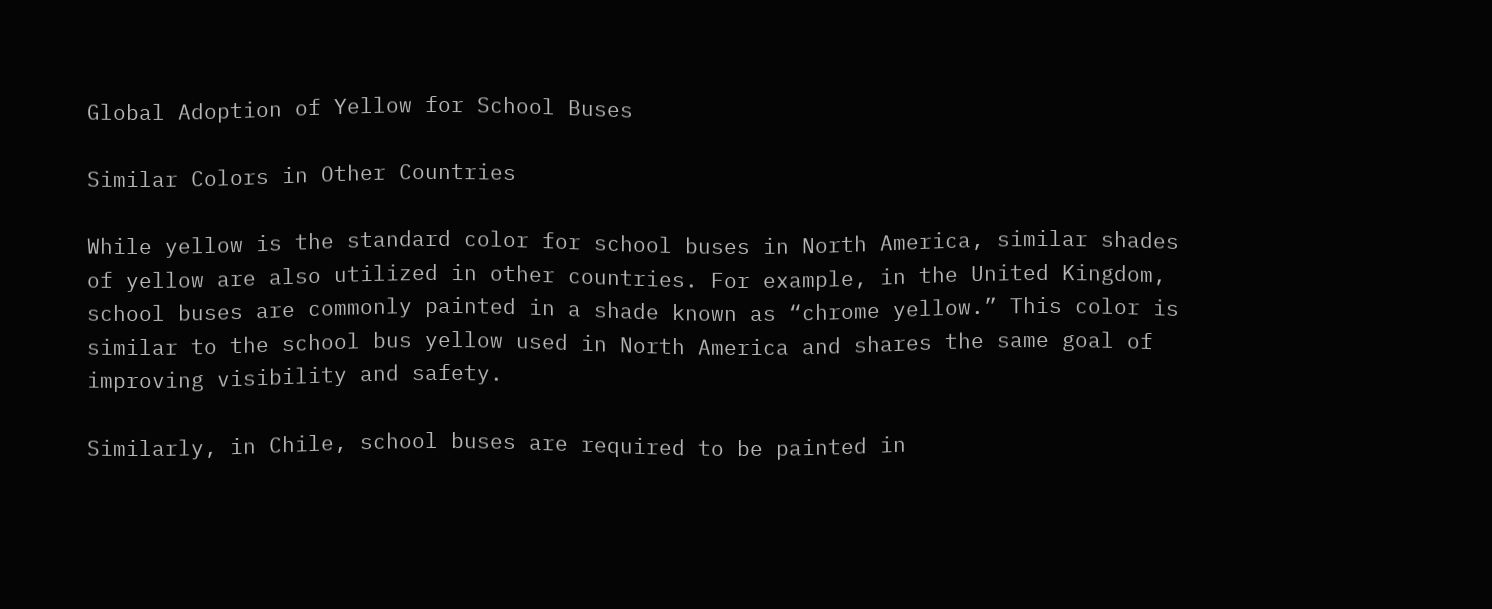Global Adoption of Yellow for School Buses

Similar Colors in Other Countries

While yellow is the standard color for school buses in North America, similar shades of yellow are also utilized in other countries. For example, in the United Kingdom, school buses are commonly painted in a shade known as “chrome yellow.” This color is similar to the school bus yellow used in North America and shares the same goal of improving visibility and safety.

Similarly, in Chile, school buses are required to be painted in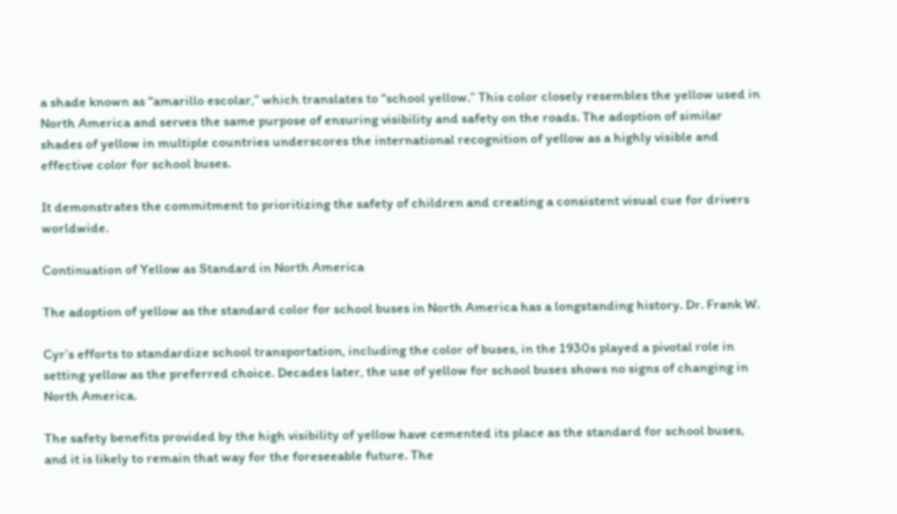a shade known as “amarillo escolar,” which translates to “school yellow.” This color closely resembles the yellow used in North America and serves the same purpose of ensuring visibility and safety on the roads. The adoption of similar shades of yellow in multiple countries underscores the international recognition of yellow as a highly visible and effective color for school buses.

It demonstrates the commitment to prioritizing the safety of children and creating a consistent visual cue for drivers worldwide.

Continuation of Yellow as Standard in North America

The adoption of yellow as the standard color for school buses in North America has a longstanding history. Dr. Frank W.

Cyr’s efforts to standardize school transportation, including the color of buses, in the 1930s played a pivotal role in setting yellow as the preferred choice. Decades later, the use of yellow for school buses shows no signs of changing in North America.

The safety benefits provided by the high visibility of yellow have cemented its place as the standard for school buses, and it is likely to remain that way for the foreseeable future. The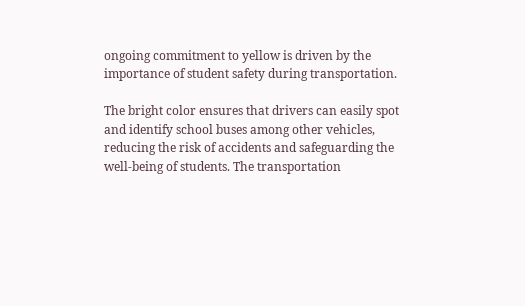ongoing commitment to yellow is driven by the importance of student safety during transportation.

The bright color ensures that drivers can easily spot and identify school buses among other vehicles, reducing the risk of accidents and safeguarding the well-being of students. The transportation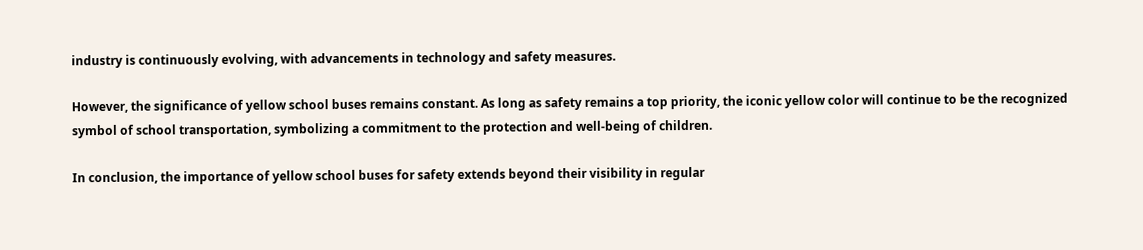industry is continuously evolving, with advancements in technology and safety measures.

However, the significance of yellow school buses remains constant. As long as safety remains a top priority, the iconic yellow color will continue to be the recognized symbol of school transportation, symbolizing a commitment to the protection and well-being of children.

In conclusion, the importance of yellow school buses for safety extends beyond their visibility in regular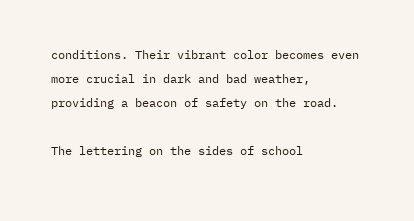conditions. Their vibrant color becomes even more crucial in dark and bad weather, providing a beacon of safety on the road.

The lettering on the sides of school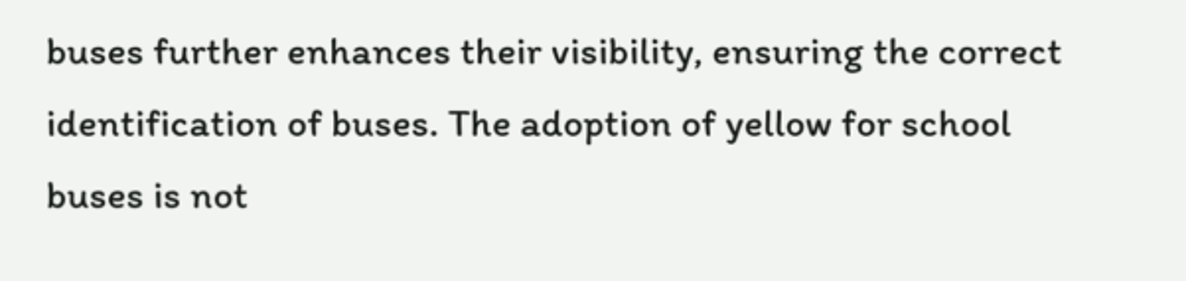buses further enhances their visibility, ensuring the correct identification of buses. The adoption of yellow for school buses is not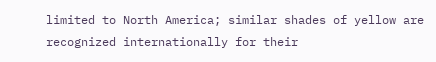limited to North America; similar shades of yellow are recognized internationally for their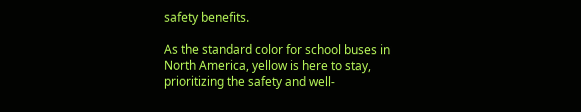safety benefits.

As the standard color for school buses in North America, yellow is here to stay, prioritizing the safety and well-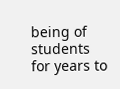being of students for years to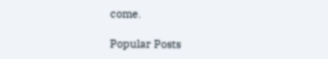come.

Popular Posts